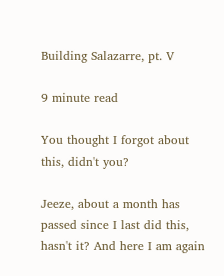Building Salazarre, pt. V

9 minute read

You thought I forgot about this, didn't you?

Jeeze, about a month has passed since I last did this, hasn't it? And here I am again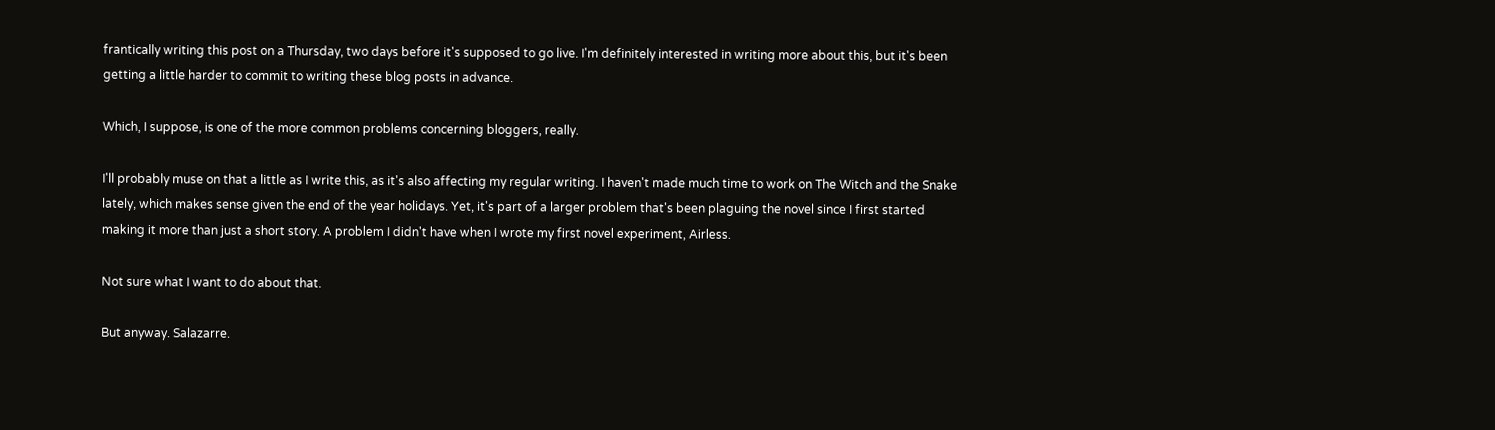frantically writing this post on a Thursday, two days before it's supposed to go live. I'm definitely interested in writing more about this, but it's been getting a little harder to commit to writing these blog posts in advance.

Which, I suppose, is one of the more common problems concerning bloggers, really.

I'll probably muse on that a little as I write this, as it's also affecting my regular writing. I haven't made much time to work on The Witch and the Snake lately, which makes sense given the end of the year holidays. Yet, it's part of a larger problem that's been plaguing the novel since I first started making it more than just a short story. A problem I didn't have when I wrote my first novel experiment, Airless.

Not sure what I want to do about that.

But anyway. Salazarre.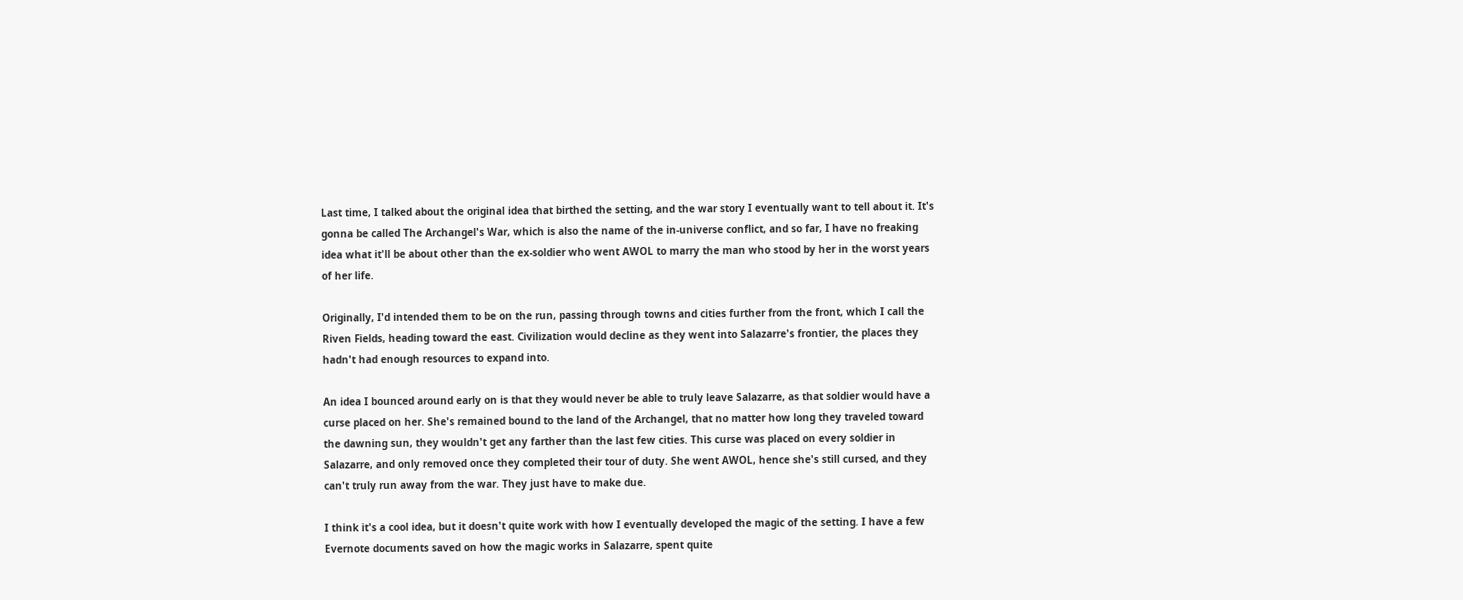Last time, I talked about the original idea that birthed the setting, and the war story I eventually want to tell about it. It's gonna be called The Archangel's War, which is also the name of the in-universe conflict, and so far, I have no freaking idea what it'll be about other than the ex-soldier who went AWOL to marry the man who stood by her in the worst years of her life.

Originally, I'd intended them to be on the run, passing through towns and cities further from the front, which I call the Riven Fields, heading toward the east. Civilization would decline as they went into Salazarre's frontier, the places they hadn't had enough resources to expand into.

An idea I bounced around early on is that they would never be able to truly leave Salazarre, as that soldier would have a curse placed on her. She's remained bound to the land of the Archangel, that no matter how long they traveled toward the dawning sun, they wouldn't get any farther than the last few cities. This curse was placed on every soldier in Salazarre, and only removed once they completed their tour of duty. She went AWOL, hence she's still cursed, and they can't truly run away from the war. They just have to make due.

I think it's a cool idea, but it doesn't quite work with how I eventually developed the magic of the setting. I have a few Evernote documents saved on how the magic works in Salazarre, spent quite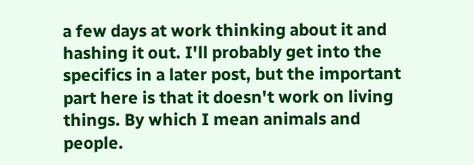a few days at work thinking about it and hashing it out. I'll probably get into the specifics in a later post, but the important part here is that it doesn't work on living things. By which I mean animals and people.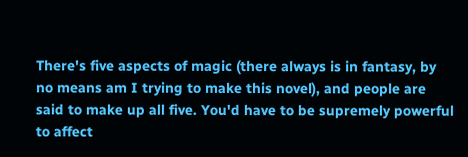There's five aspects of magic (there always is in fantasy, by no means am I trying to make this novel), and people are said to make up all five. You'd have to be supremely powerful to affect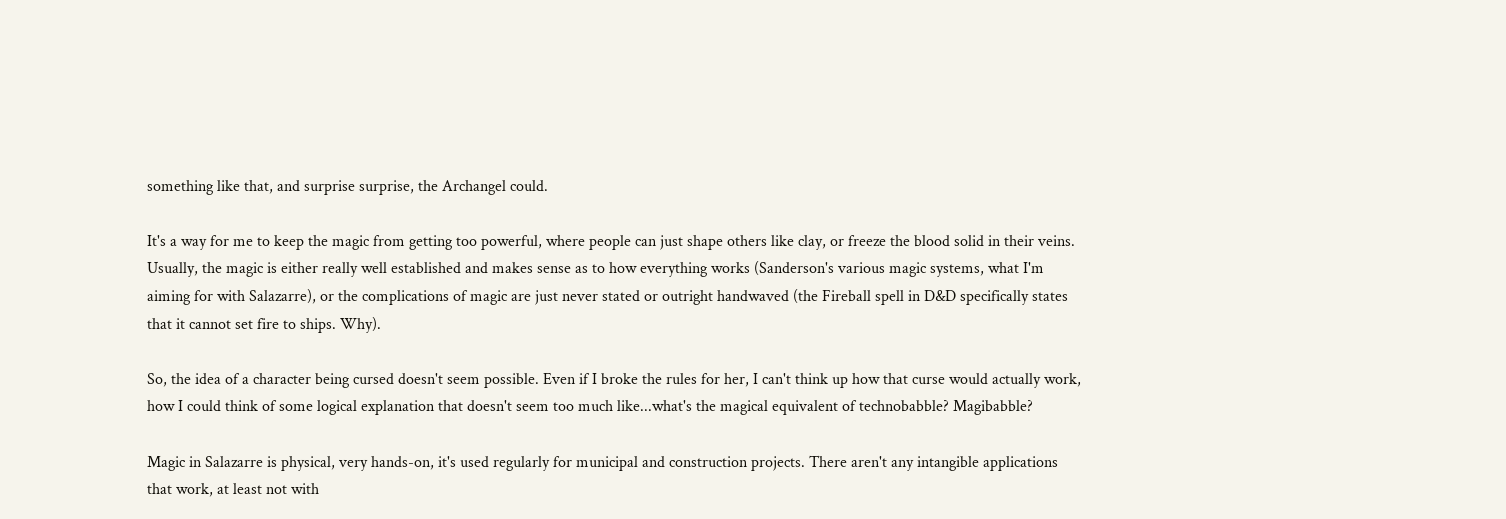something like that, and surprise surprise, the Archangel could.

It's a way for me to keep the magic from getting too powerful, where people can just shape others like clay, or freeze the blood solid in their veins. Usually, the magic is either really well established and makes sense as to how everything works (Sanderson's various magic systems, what I'm aiming for with Salazarre), or the complications of magic are just never stated or outright handwaved (the Fireball spell in D&D specifically states that it cannot set fire to ships. Why).

So, the idea of a character being cursed doesn't seem possible. Even if I broke the rules for her, I can't think up how that curse would actually work, how I could think of some logical explanation that doesn't seem too much like...what's the magical equivalent of technobabble? Magibabble?

Magic in Salazarre is physical, very hands-on, it's used regularly for municipal and construction projects. There aren't any intangible applications that work, at least not with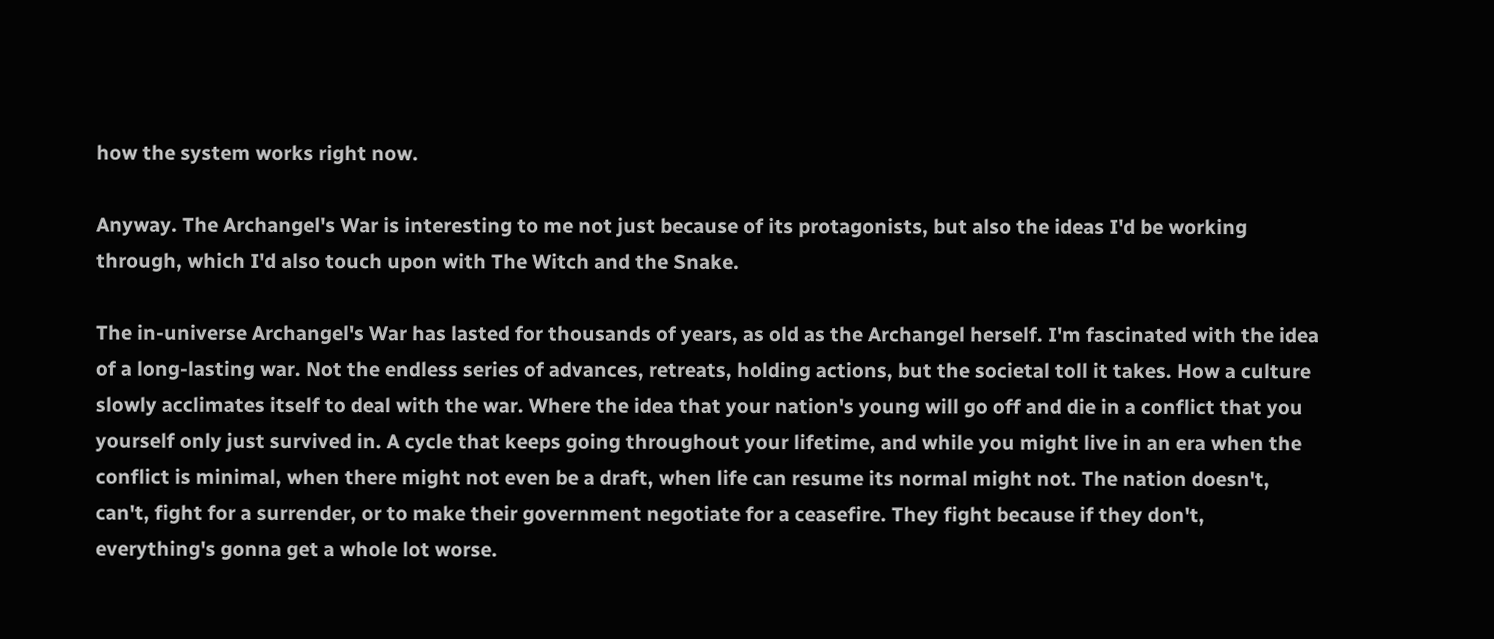how the system works right now.

Anyway. The Archangel's War is interesting to me not just because of its protagonists, but also the ideas I'd be working through, which I'd also touch upon with The Witch and the Snake.

The in-universe Archangel's War has lasted for thousands of years, as old as the Archangel herself. I'm fascinated with the idea of a long-lasting war. Not the endless series of advances, retreats, holding actions, but the societal toll it takes. How a culture slowly acclimates itself to deal with the war. Where the idea that your nation's young will go off and die in a conflict that you yourself only just survived in. A cycle that keeps going throughout your lifetime, and while you might live in an era when the conflict is minimal, when there might not even be a draft, when life can resume its normal might not. The nation doesn't, can't, fight for a surrender, or to make their government negotiate for a ceasefire. They fight because if they don't, everything's gonna get a whole lot worse.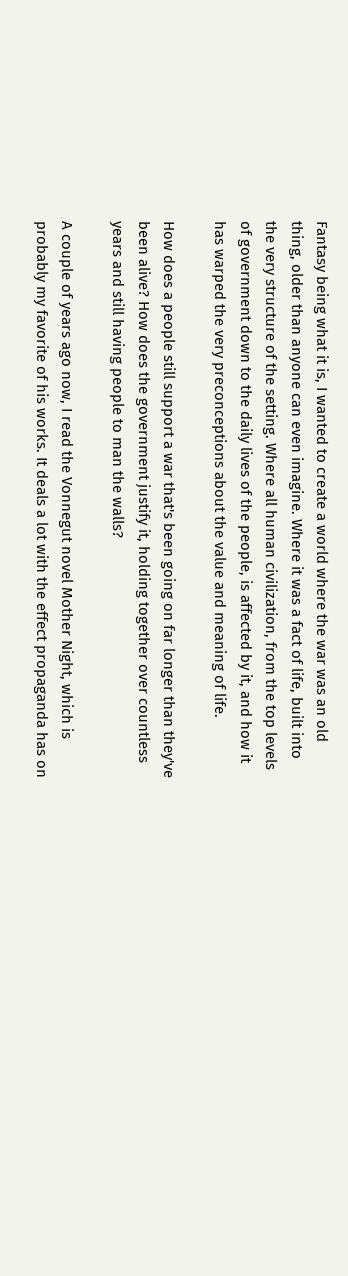Fantasy being what it is, I wanted to create a world where the war was an old thing, older than anyone can even imagine. Where it was a fact of life, built into the very structure of the setting. Where all human civilization, from the top levels of government down to the daily lives of the people, is affected by it, and how it has warped the very preconceptions about the value and meaning of life.

How does a people still support a war that's been going on far longer than they've been alive? How does the government justify it, holding together over countless years and still having people to man the walls?

A couple of years ago now, I read the Vonnegut novel Mother Night, which is probably my favorite of his works. It deals a lot with the effect propaganda has on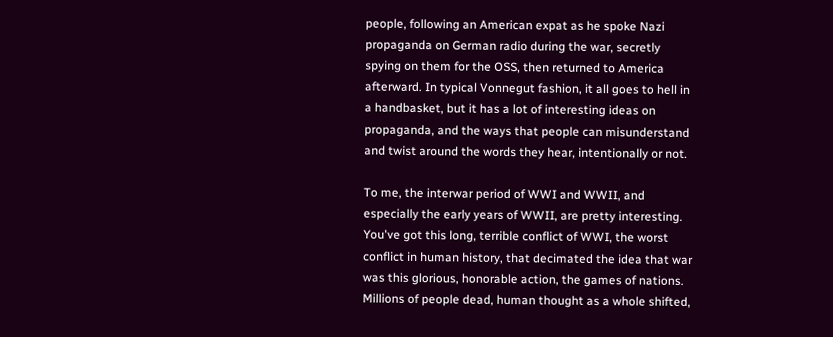people, following an American expat as he spoke Nazi propaganda on German radio during the war, secretly spying on them for the OSS, then returned to America afterward. In typical Vonnegut fashion, it all goes to hell in a handbasket, but it has a lot of interesting ideas on propaganda, and the ways that people can misunderstand and twist around the words they hear, intentionally or not.

To me, the interwar period of WWI and WWII, and especially the early years of WWII, are pretty interesting. You've got this long, terrible conflict of WWI, the worst conflict in human history, that decimated the idea that war was this glorious, honorable action, the games of nations. Millions of people dead, human thought as a whole shifted,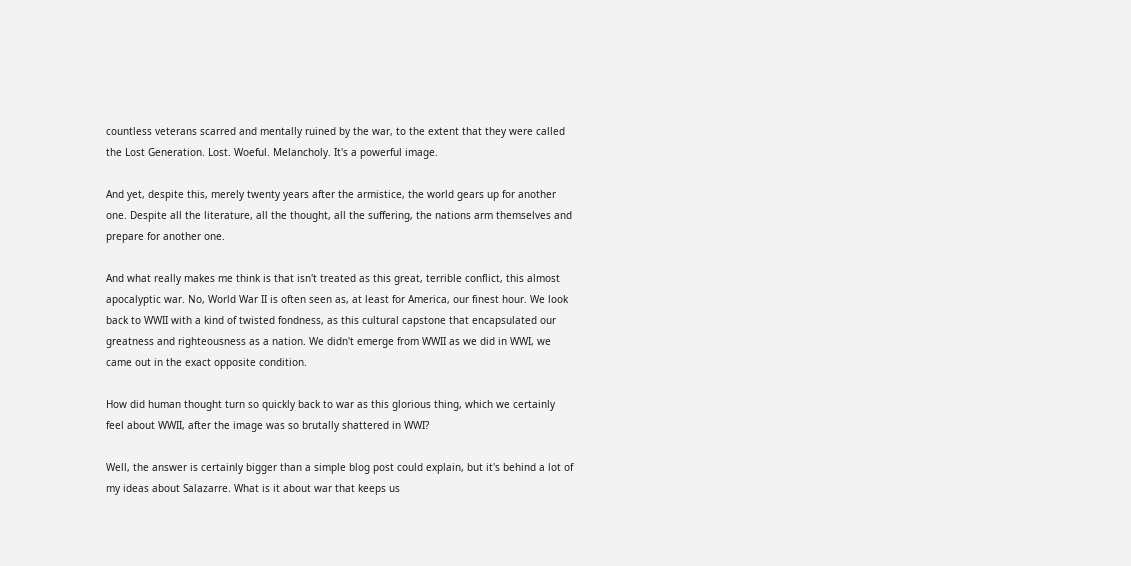countless veterans scarred and mentally ruined by the war, to the extent that they were called the Lost Generation. Lost. Woeful. Melancholy. It's a powerful image.

And yet, despite this, merely twenty years after the armistice, the world gears up for another one. Despite all the literature, all the thought, all the suffering, the nations arm themselves and prepare for another one.

And what really makes me think is that isn't treated as this great, terrible conflict, this almost apocalyptic war. No, World War II is often seen as, at least for America, our finest hour. We look back to WWII with a kind of twisted fondness, as this cultural capstone that encapsulated our greatness and righteousness as a nation. We didn't emerge from WWII as we did in WWI, we came out in the exact opposite condition.

How did human thought turn so quickly back to war as this glorious thing, which we certainly feel about WWII, after the image was so brutally shattered in WWI?

Well, the answer is certainly bigger than a simple blog post could explain, but it's behind a lot of my ideas about Salazarre. What is it about war that keeps us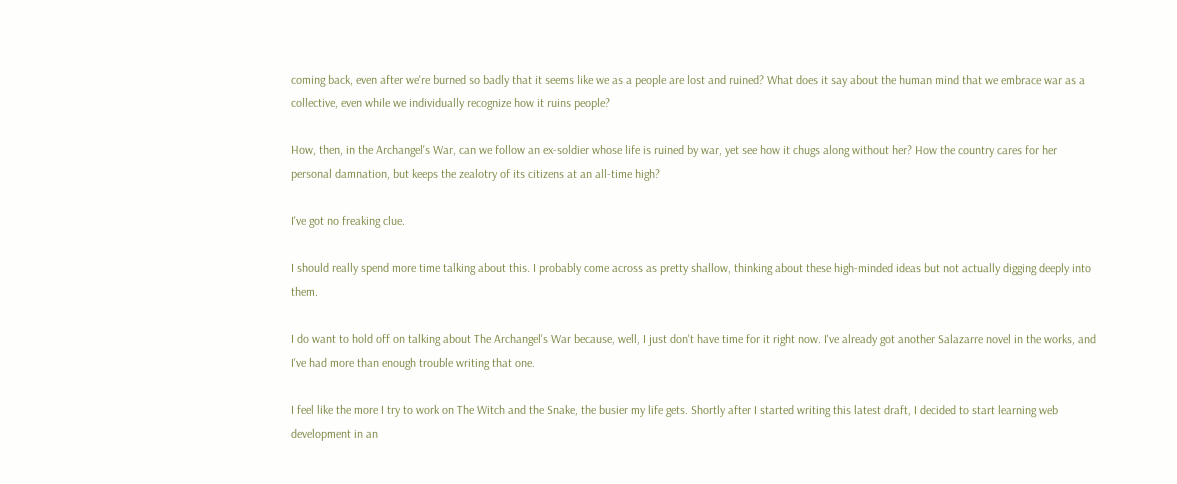coming back, even after we're burned so badly that it seems like we as a people are lost and ruined? What does it say about the human mind that we embrace war as a collective, even while we individually recognize how it ruins people?

How, then, in the Archangel's War, can we follow an ex-soldier whose life is ruined by war, yet see how it chugs along without her? How the country cares for her personal damnation, but keeps the zealotry of its citizens at an all-time high?

I've got no freaking clue.

I should really spend more time talking about this. I probably come across as pretty shallow, thinking about these high-minded ideas but not actually digging deeply into them.

I do want to hold off on talking about The Archangel's War because, well, I just don't have time for it right now. I've already got another Salazarre novel in the works, and I've had more than enough trouble writing that one.

I feel like the more I try to work on The Witch and the Snake, the busier my life gets. Shortly after I started writing this latest draft, I decided to start learning web development in an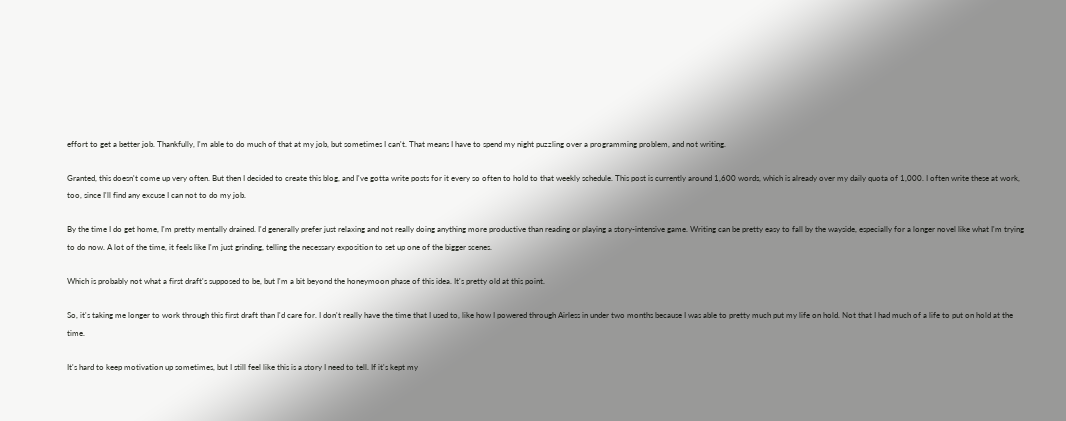effort to get a better job. Thankfully, I'm able to do much of that at my job, but sometimes I can't. That means I have to spend my night puzzling over a programming problem, and not writing.

Granted, this doesn't come up very often. But then I decided to create this blog, and I've gotta write posts for it every so often to hold to that weekly schedule. This post is currently around 1,600 words, which is already over my daily quota of 1,000. I often write these at work, too, since I'll find any excuse I can not to do my job.

By the time I do get home, I'm pretty mentally drained. I'd generally prefer just relaxing and not really doing anything more productive than reading or playing a story-intensive game. Writing can be pretty easy to fall by the wayside, especially for a longer novel like what I'm trying to do now. A lot of the time, it feels like I'm just grinding, telling the necessary exposition to set up one of the bigger scenes.

Which is probably not what a first draft's supposed to be, but I'm a bit beyond the honeymoon phase of this idea. It's pretty old at this point.

So, it's taking me longer to work through this first draft than I'd care for. I don't really have the time that I used to, like how I powered through Airless in under two months because I was able to pretty much put my life on hold. Not that I had much of a life to put on hold at the time.

It's hard to keep motivation up sometimes, but I still feel like this is a story I need to tell. If it's kept my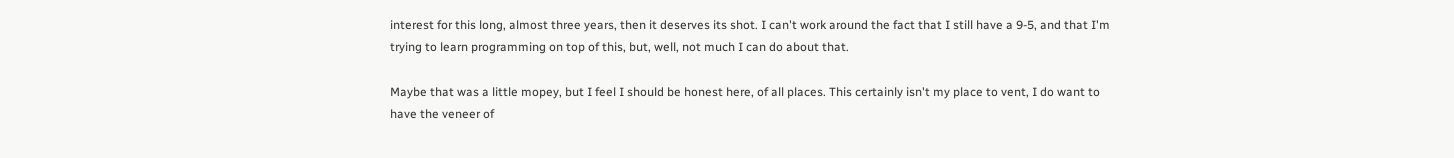interest for this long, almost three years, then it deserves its shot. I can't work around the fact that I still have a 9-5, and that I'm trying to learn programming on top of this, but, well, not much I can do about that.

Maybe that was a little mopey, but I feel I should be honest here, of all places. This certainly isn't my place to vent, I do want to have the veneer of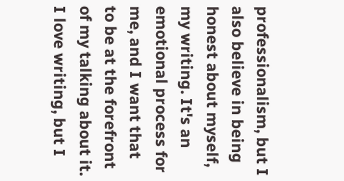professionalism, but I also believe in being honest about myself, my writing. It's an emotional process for me, and I want that to be at the forefront of my talking about it. I love writing, but I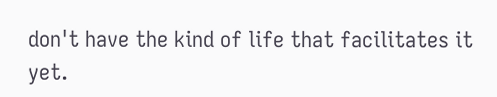don't have the kind of life that facilitates it yet.